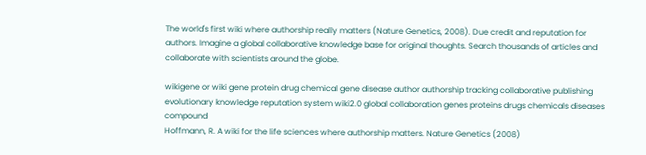The world's first wiki where authorship really matters (Nature Genetics, 2008). Due credit and reputation for authors. Imagine a global collaborative knowledge base for original thoughts. Search thousands of articles and collaborate with scientists around the globe.

wikigene or wiki gene protein drug chemical gene disease author authorship tracking collaborative publishing evolutionary knowledge reputation system wiki2.0 global collaboration genes proteins drugs chemicals diseases compound
Hoffmann, R. A wiki for the life sciences where authorship matters. Nature Genetics (2008)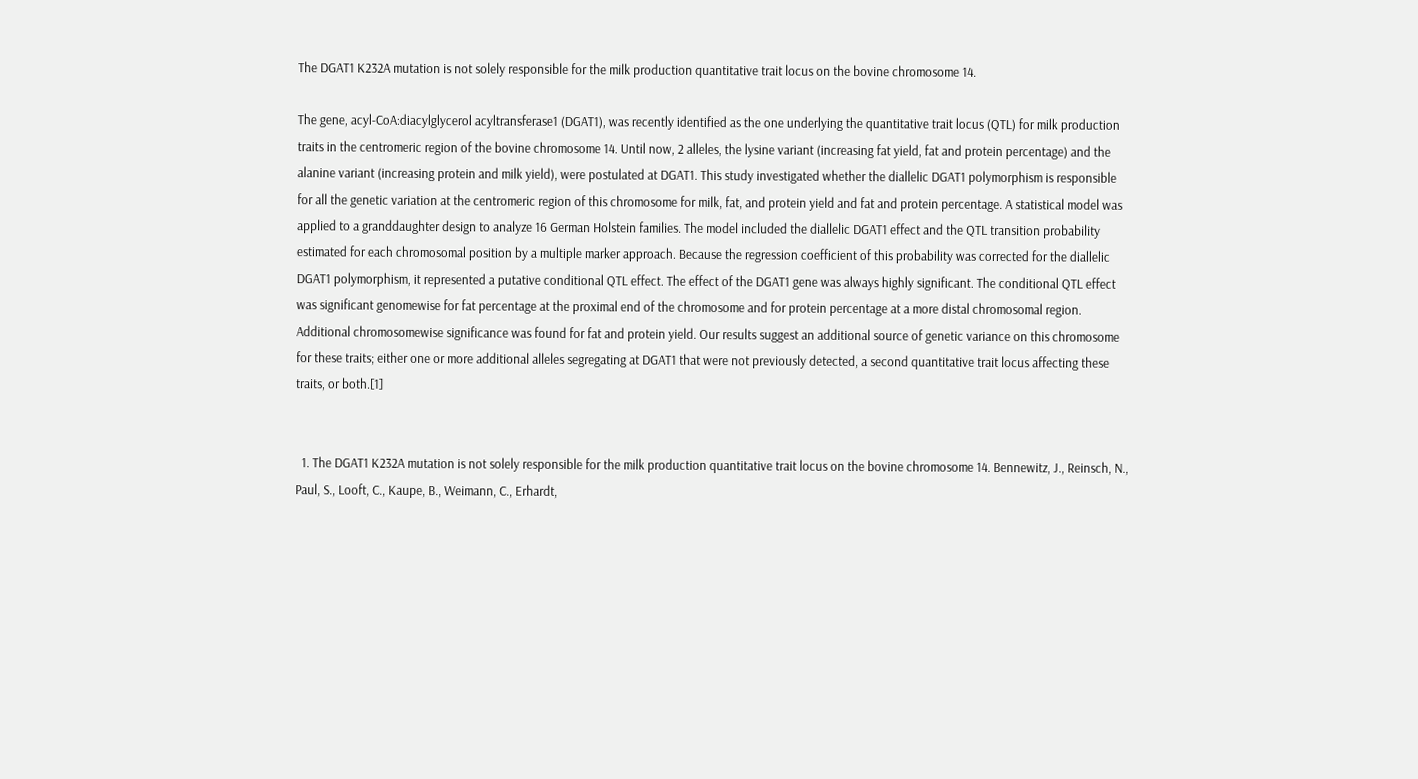The DGAT1 K232A mutation is not solely responsible for the milk production quantitative trait locus on the bovine chromosome 14.

The gene, acyl-CoA:diacylglycerol acyltransferase1 (DGAT1), was recently identified as the one underlying the quantitative trait locus (QTL) for milk production traits in the centromeric region of the bovine chromosome 14. Until now, 2 alleles, the lysine variant (increasing fat yield, fat and protein percentage) and the alanine variant (increasing protein and milk yield), were postulated at DGAT1. This study investigated whether the diallelic DGAT1 polymorphism is responsible for all the genetic variation at the centromeric region of this chromosome for milk, fat, and protein yield and fat and protein percentage. A statistical model was applied to a granddaughter design to analyze 16 German Holstein families. The model included the diallelic DGAT1 effect and the QTL transition probability estimated for each chromosomal position by a multiple marker approach. Because the regression coefficient of this probability was corrected for the diallelic DGAT1 polymorphism, it represented a putative conditional QTL effect. The effect of the DGAT1 gene was always highly significant. The conditional QTL effect was significant genomewise for fat percentage at the proximal end of the chromosome and for protein percentage at a more distal chromosomal region. Additional chromosomewise significance was found for fat and protein yield. Our results suggest an additional source of genetic variance on this chromosome for these traits; either one or more additional alleles segregating at DGAT1 that were not previously detected, a second quantitative trait locus affecting these traits, or both.[1]


  1. The DGAT1 K232A mutation is not solely responsible for the milk production quantitative trait locus on the bovine chromosome 14. Bennewitz, J., Reinsch, N., Paul, S., Looft, C., Kaupe, B., Weimann, C., Erhardt,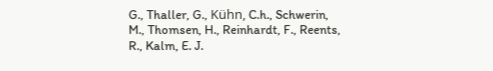G., Thaller, G., Kühn, C.h., Schwerin, M., Thomsen, H., Reinhardt, F., Reents, R., Kalm, E. J.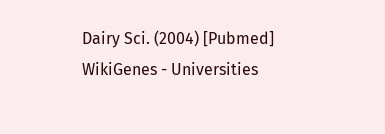Dairy Sci. (2004) [Pubmed]
WikiGenes - Universities